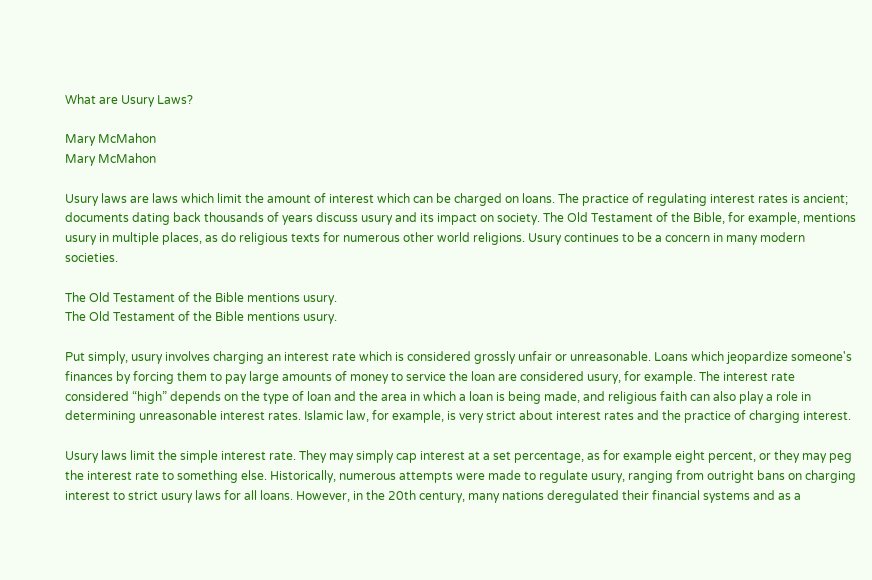What are Usury Laws?

Mary McMahon
Mary McMahon

Usury laws are laws which limit the amount of interest which can be charged on loans. The practice of regulating interest rates is ancient; documents dating back thousands of years discuss usury and its impact on society. The Old Testament of the Bible, for example, mentions usury in multiple places, as do religious texts for numerous other world religions. Usury continues to be a concern in many modern societies.

The Old Testament of the Bible mentions usury.
The Old Testament of the Bible mentions usury.

Put simply, usury involves charging an interest rate which is considered grossly unfair or unreasonable. Loans which jeopardize someone's finances by forcing them to pay large amounts of money to service the loan are considered usury, for example. The interest rate considered “high” depends on the type of loan and the area in which a loan is being made, and religious faith can also play a role in determining unreasonable interest rates. Islamic law, for example, is very strict about interest rates and the practice of charging interest.

Usury laws limit the simple interest rate. They may simply cap interest at a set percentage, as for example eight percent, or they may peg the interest rate to something else. Historically, numerous attempts were made to regulate usury, ranging from outright bans on charging interest to strict usury laws for all loans. However, in the 20th century, many nations deregulated their financial systems and as a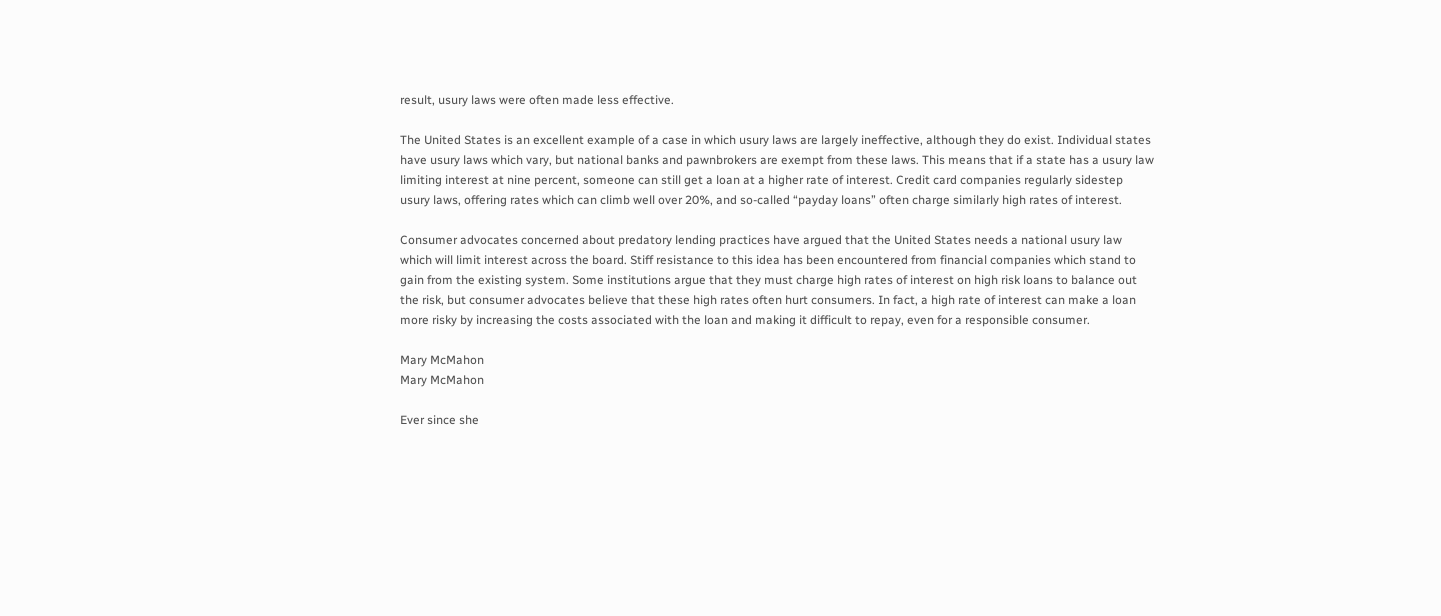result, usury laws were often made less effective.

The United States is an excellent example of a case in which usury laws are largely ineffective, although they do exist. Individual states have usury laws which vary, but national banks and pawnbrokers are exempt from these laws. This means that if a state has a usury law limiting interest at nine percent, someone can still get a loan at a higher rate of interest. Credit card companies regularly sidestep usury laws, offering rates which can climb well over 20%, and so-called “payday loans” often charge similarly high rates of interest.

Consumer advocates concerned about predatory lending practices have argued that the United States needs a national usury law which will limit interest across the board. Stiff resistance to this idea has been encountered from financial companies which stand to gain from the existing system. Some institutions argue that they must charge high rates of interest on high risk loans to balance out the risk, but consumer advocates believe that these high rates often hurt consumers. In fact, a high rate of interest can make a loan more risky by increasing the costs associated with the loan and making it difficult to repay, even for a responsible consumer.

Mary McMahon
Mary McMahon

Ever since she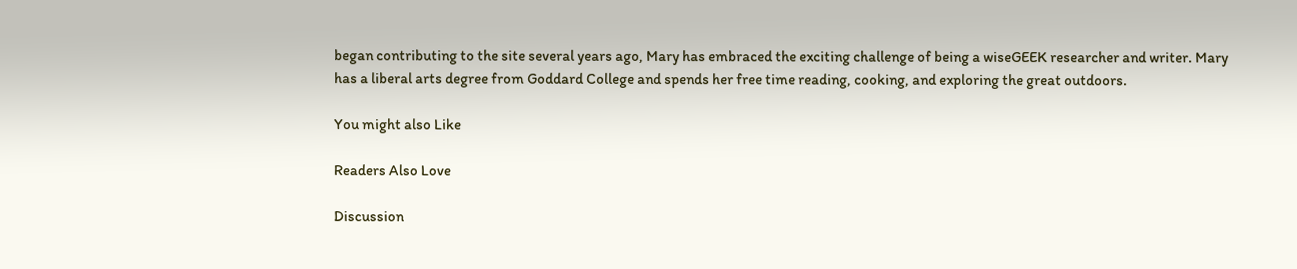began contributing to the site several years ago, Mary has embraced the exciting challenge of being a wiseGEEK researcher and writer. Mary has a liberal arts degree from Goddard College and spends her free time reading, cooking, and exploring the great outdoors.

You might also Like

Readers Also Love

Discussion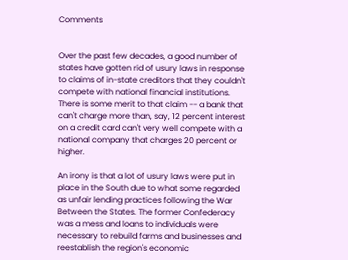Comments


Over the past few decades, a good number of states have gotten rid of usury laws in response to claims of in-state creditors that they couldn't compete with national financial institutions. There is some merit to that claim -- a bank that can't charge more than, say, 12 percent interest on a credit card can't very well compete with a national company that charges 20 percent or higher.

An irony is that a lot of usury laws were put in place in the South due to what some regarded as unfair lending practices following the War Between the States. The former Confederacy was a mess and loans to individuals were necessary to rebuild farms and businesses and reestablish the region's economic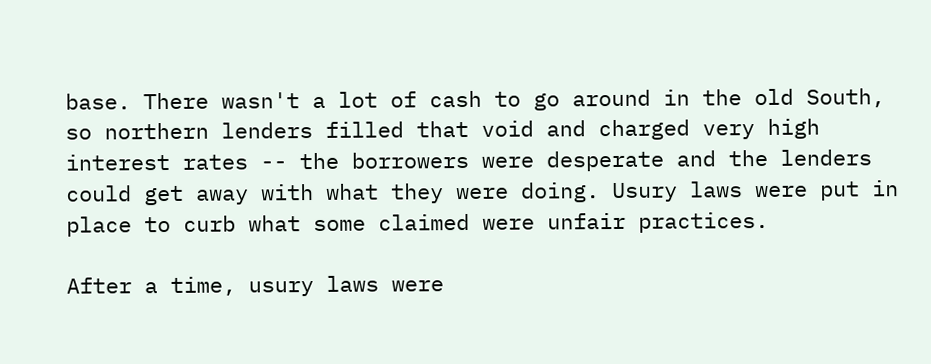base. There wasn't a lot of cash to go around in the old South, so northern lenders filled that void and charged very high interest rates -- the borrowers were desperate and the lenders could get away with what they were doing. Usury laws were put in place to curb what some claimed were unfair practices.

After a time, usury laws were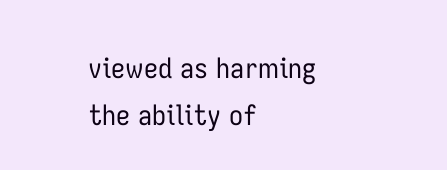viewed as harming the ability of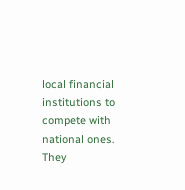local financial institutions to compete with national ones. They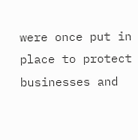were once put in place to protect businesses and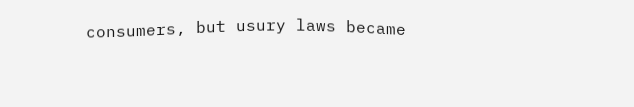consumers, but usury laws became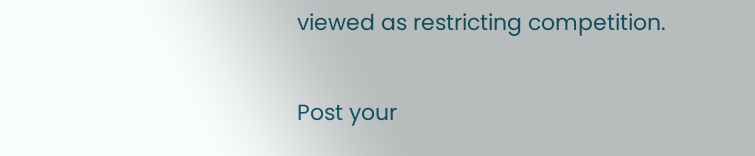viewed as restricting competition.

Post your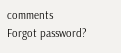comments
Forgot password?